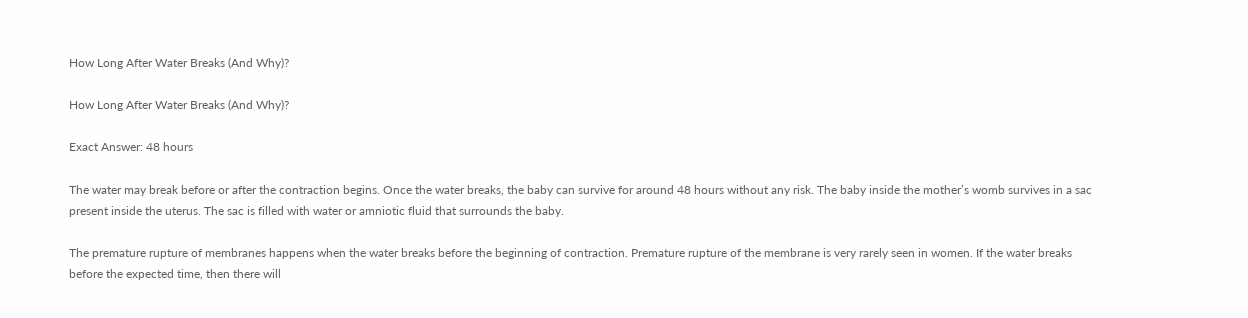How Long After Water Breaks (And Why)?

How Long After Water Breaks (And Why)?

Exact Answer: 48 hours

The water may break before or after the contraction begins. Once the water breaks, the baby can survive for around 48 hours without any risk. The baby inside the mother’s womb survives in a sac present inside the uterus. The sac is filled with water or amniotic fluid that surrounds the baby.

The premature rupture of membranes happens when the water breaks before the beginning of contraction. Premature rupture of the membrane is very rarely seen in women. If the water breaks before the expected time, then there will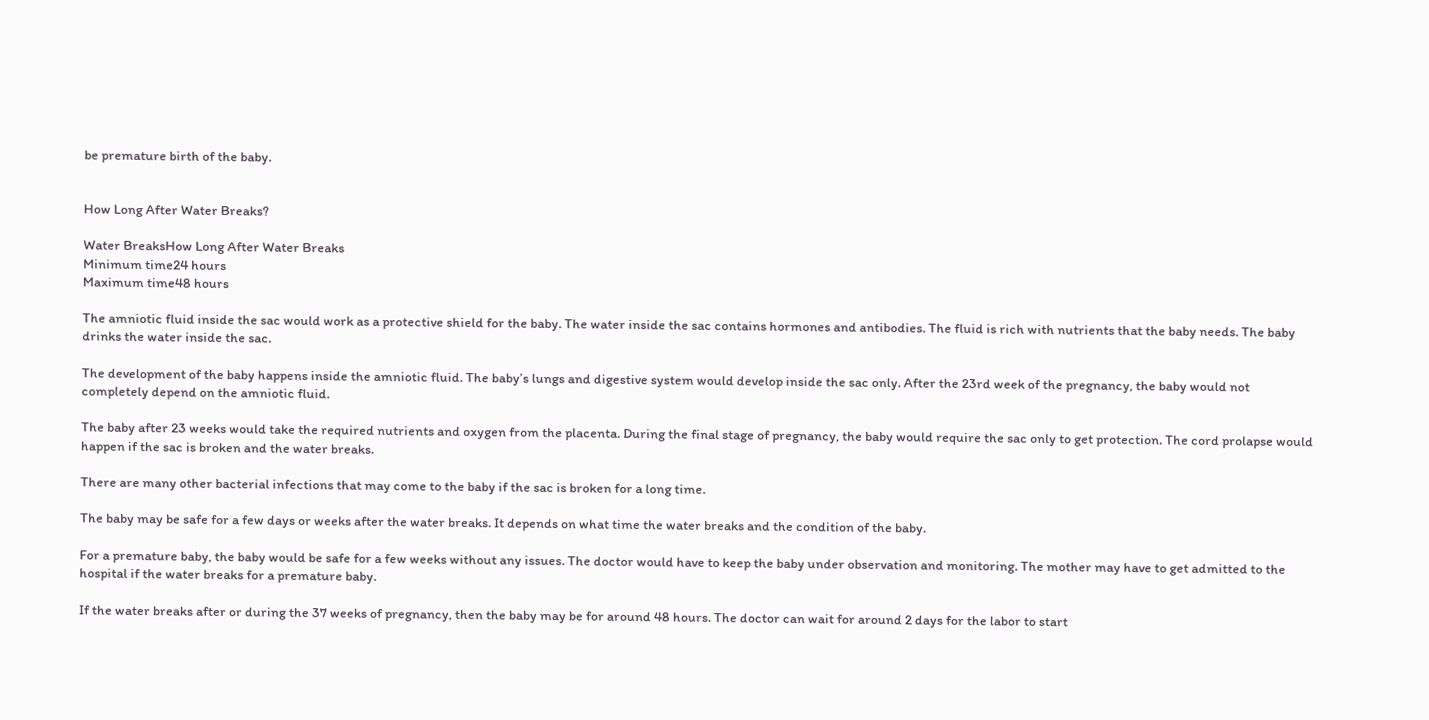be premature birth of the baby.


How Long After Water Breaks?

Water BreaksHow Long After Water Breaks
Minimum time24 hours
Maximum time48 hours

The amniotic fluid inside the sac would work as a protective shield for the baby. The water inside the sac contains hormones and antibodies. The fluid is rich with nutrients that the baby needs. The baby drinks the water inside the sac.

The development of the baby happens inside the amniotic fluid. The baby’s lungs and digestive system would develop inside the sac only. After the 23rd week of the pregnancy, the baby would not completely depend on the amniotic fluid.

The baby after 23 weeks would take the required nutrients and oxygen from the placenta. During the final stage of pregnancy, the baby would require the sac only to get protection. The cord prolapse would happen if the sac is broken and the water breaks.

There are many other bacterial infections that may come to the baby if the sac is broken for a long time.

The baby may be safe for a few days or weeks after the water breaks. It depends on what time the water breaks and the condition of the baby.

For a premature baby, the baby would be safe for a few weeks without any issues. The doctor would have to keep the baby under observation and monitoring. The mother may have to get admitted to the hospital if the water breaks for a premature baby.

If the water breaks after or during the 37 weeks of pregnancy, then the baby may be for around 48 hours. The doctor can wait for around 2 days for the labor to start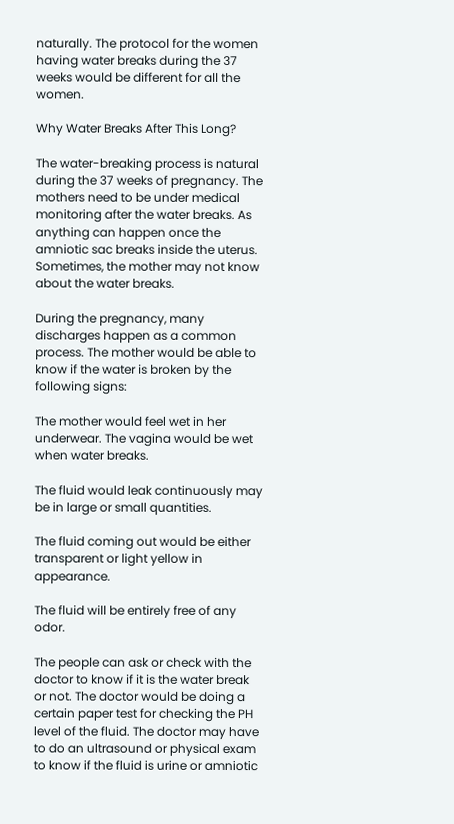naturally. The protocol for the women having water breaks during the 37 weeks would be different for all the women.

Why Water Breaks After This Long?

The water-breaking process is natural during the 37 weeks of pregnancy. The mothers need to be under medical monitoring after the water breaks. As anything can happen once the amniotic sac breaks inside the uterus. Sometimes, the mother may not know about the water breaks.

During the pregnancy, many discharges happen as a common process. The mother would be able to know if the water is broken by the following signs:

The mother would feel wet in her underwear. The vagina would be wet when water breaks.

The fluid would leak continuously may be in large or small quantities.

The fluid coming out would be either transparent or light yellow in appearance.

The fluid will be entirely free of any odor.

The people can ask or check with the doctor to know if it is the water break or not. The doctor would be doing a certain paper test for checking the PH level of the fluid. The doctor may have to do an ultrasound or physical exam to know if the fluid is urine or amniotic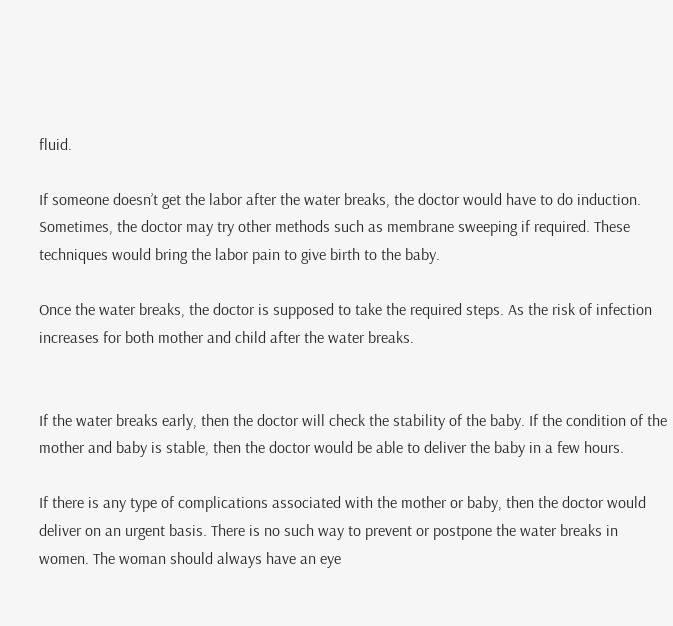fluid.

If someone doesn’t get the labor after the water breaks, the doctor would have to do induction. Sometimes, the doctor may try other methods such as membrane sweeping if required. These techniques would bring the labor pain to give birth to the baby.

Once the water breaks, the doctor is supposed to take the required steps. As the risk of infection increases for both mother and child after the water breaks.


If the water breaks early, then the doctor will check the stability of the baby. If the condition of the mother and baby is stable, then the doctor would be able to deliver the baby in a few hours.

If there is any type of complications associated with the mother or baby, then the doctor would deliver on an urgent basis. There is no such way to prevent or postpone the water breaks in women. The woman should always have an eye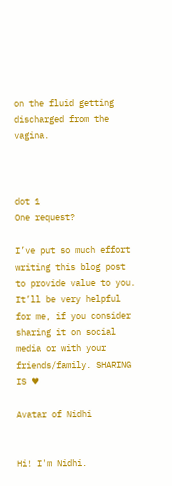on the fluid getting discharged from the vagina.



dot 1
One request?

I’ve put so much effort writing this blog post to provide value to you. It’ll be very helpful for me, if you consider sharing it on social media or with your friends/family. SHARING IS ♥

Avatar of Nidhi


Hi! I'm Nidhi.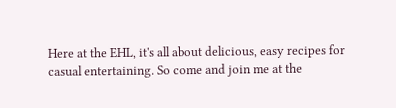Here at the EHL, it's all about delicious, easy recipes for casual entertaining. So come and join me at the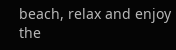beach, relax and enjoy the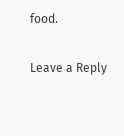food.

Leave a Reply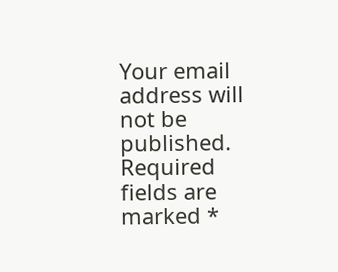Your email address will not be published. Required fields are marked *